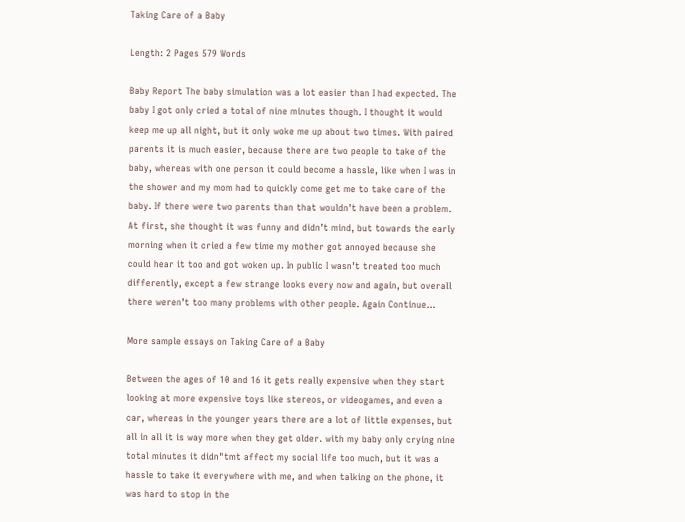Taking Care of a Baby

Length: 2 Pages 579 Words

Baby Report The baby simulation was a lot easier than I had expected. The baby I got only cried a total of nine minutes though. I thought it would keep me up all night, but it only woke me up about two times. With paired parents it is much easier, because there are two people to take of the baby, whereas with one person it could become a hassle, like when I was in the shower and my mom had to quickly come get me to take care of the baby. If there were two parents than that wouldn’t have been a problem. At first, she thought it was funny and didn’t mind, but towards the early morning when it cried a few time my mother got annoyed because she could hear it too and got woken up. In public I wasn’t treated too much differently, except a few strange looks every now and again, but overall there weren’t too many problems with other people. Again Continue...

More sample essays on Taking Care of a Baby

Between the ages of 10 and 16 it gets really expensive when they start looking at more expensive toys like stereos, or videogames, and even a car, whereas in the younger years there are a lot of little expenses, but all in all it is way more when they get older. with my baby only crying nine total minutes it didn"tmt affect my social life too much, but it was a hassle to take it everywhere with me, and when talking on the phone, it was hard to stop in the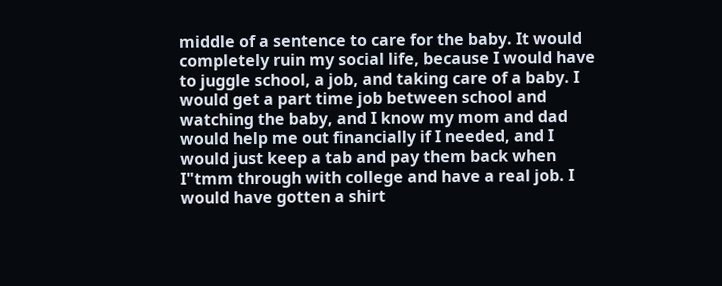middle of a sentence to care for the baby. It would completely ruin my social life, because I would have to juggle school, a job, and taking care of a baby. I would get a part time job between school and watching the baby, and I know my mom and dad would help me out financially if I needed, and I would just keep a tab and pay them back when I"tmm through with college and have a real job. I would have gotten a shirt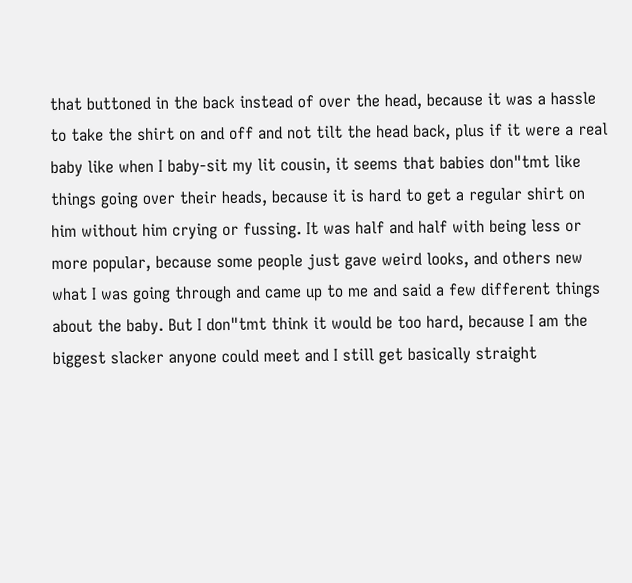that buttoned in the back instead of over the head, because it was a hassle to take the shirt on and off and not tilt the head back, plus if it were a real baby like when I baby-sit my lit cousin, it seems that babies don"tmt like things going over their heads, because it is hard to get a regular shirt on him without him crying or fussing. It was half and half with being less or more popular, because some people just gave weird looks, and others new what I was going through and came up to me and said a few different things about the baby. But I don"tmt think it would be too hard, because I am the biggest slacker anyone could meet and I still get basically straight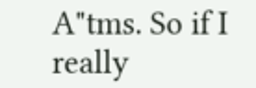A"tms. So if I really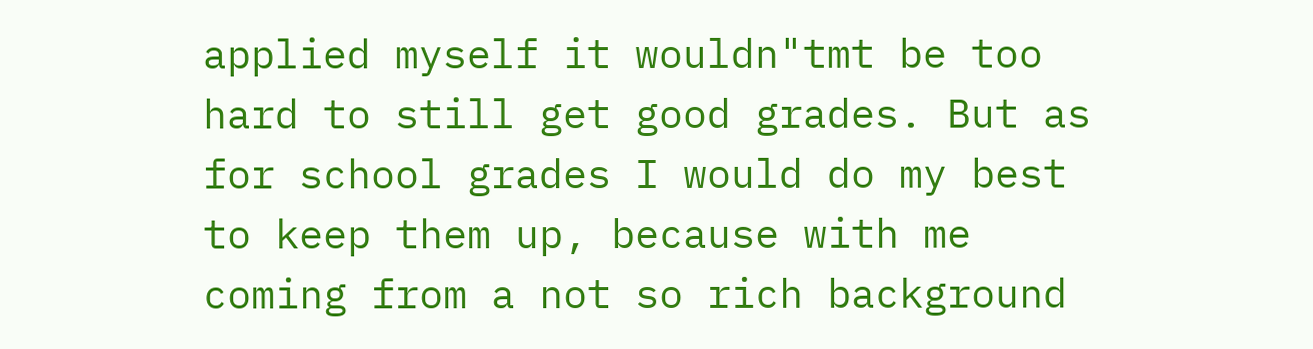applied myself it wouldn"tmt be too hard to still get good grades. But as for school grades I would do my best to keep them up, because with me coming from a not so rich background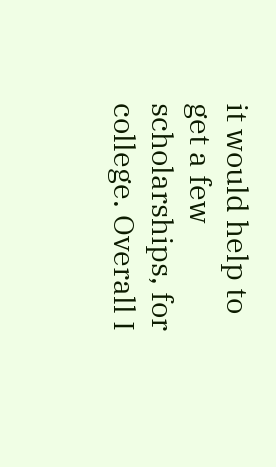it would help to get a few scholarships, for college. Overall I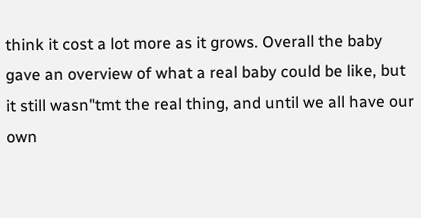think it cost a lot more as it grows. Overall the baby gave an overview of what a real baby could be like, but it still wasn"tmt the real thing, and until we all have our own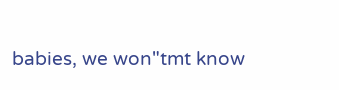babies, we won"tmt know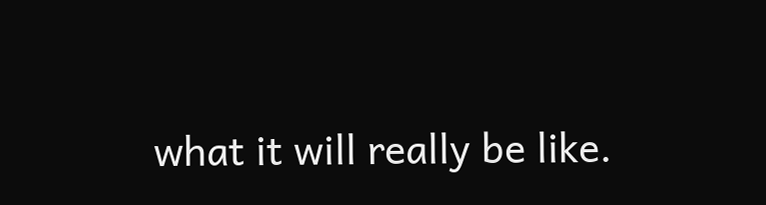what it will really be like.